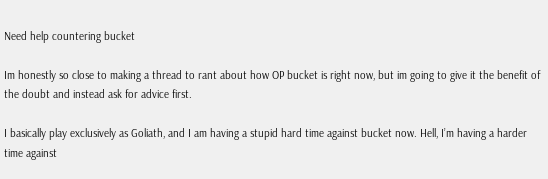Need help countering bucket

Im honestly so close to making a thread to rant about how OP bucket is right now, but im going to give it the benefit of the doubt and instead ask for advice first.

I basically play exclusively as Goliath, and I am having a stupid hard time against bucket now. Hell, I’m having a harder time against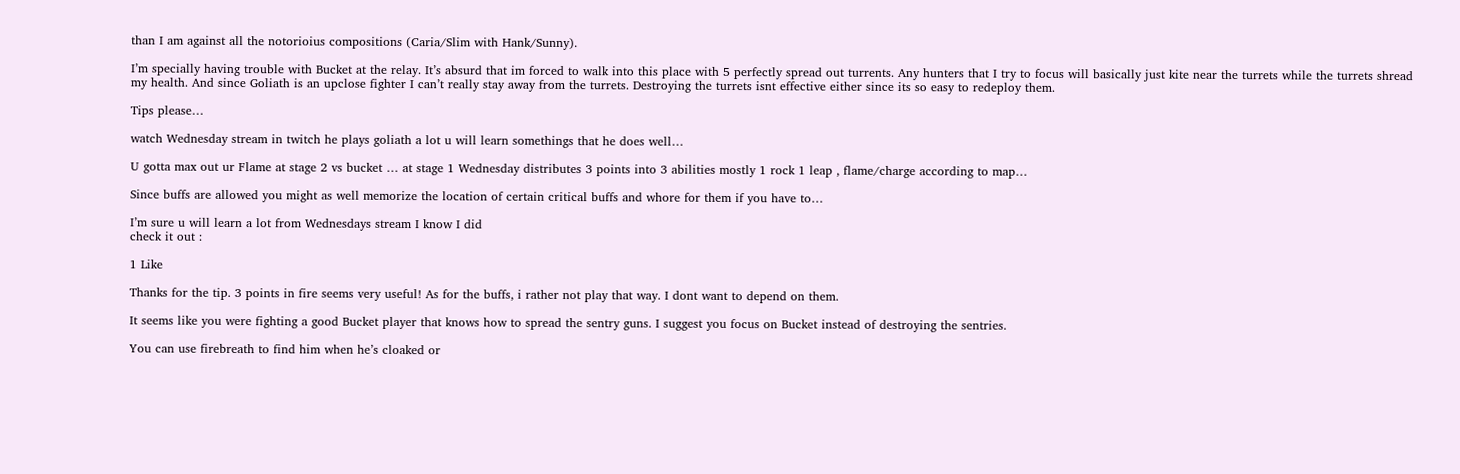than I am against all the notorioius compositions (Caria/Slim with Hank/Sunny).

I’m specially having trouble with Bucket at the relay. It’s absurd that im forced to walk into this place with 5 perfectly spread out turrents. Any hunters that I try to focus will basically just kite near the turrets while the turrets shread my health. And since Goliath is an upclose fighter I can’t really stay away from the turrets. Destroying the turrets isnt effective either since its so easy to redeploy them.

Tips please…

watch Wednesday stream in twitch he plays goliath a lot u will learn somethings that he does well…

U gotta max out ur Flame at stage 2 vs bucket … at stage 1 Wednesday distributes 3 points into 3 abilities mostly 1 rock 1 leap , flame/charge according to map…

Since buffs are allowed you might as well memorize the location of certain critical buffs and whore for them if you have to…

I’m sure u will learn a lot from Wednesdays stream I know I did
check it out :

1 Like

Thanks for the tip. 3 points in fire seems very useful! As for the buffs, i rather not play that way. I dont want to depend on them.

It seems like you were fighting a good Bucket player that knows how to spread the sentry guns. I suggest you focus on Bucket instead of destroying the sentries.

You can use firebreath to find him when he’s cloaked or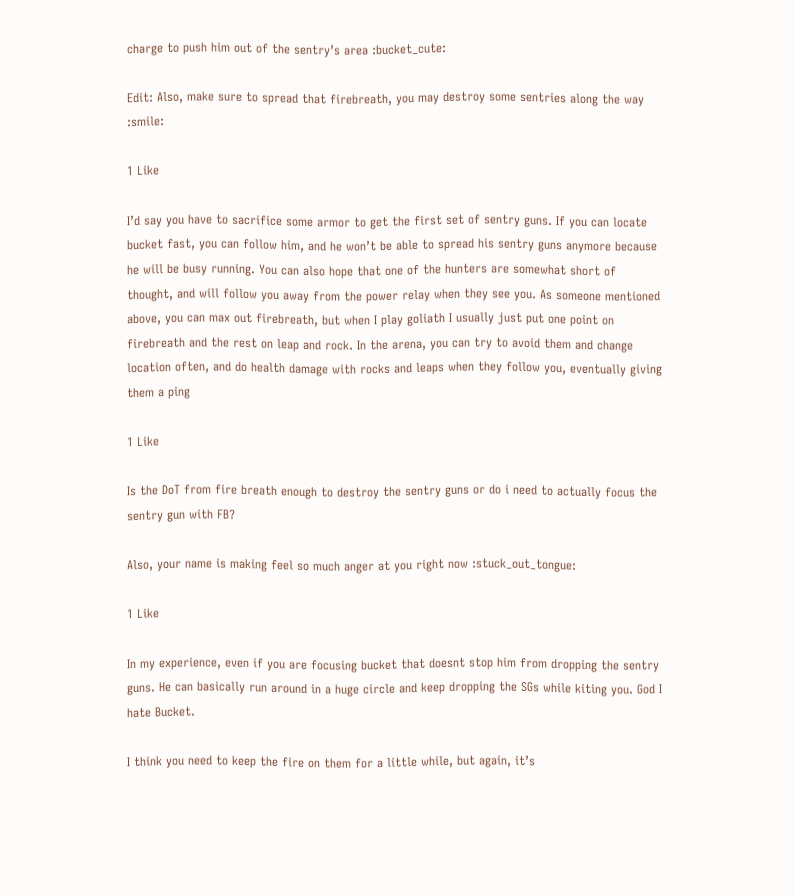charge to push him out of the sentry’s area :bucket_cute:

Edit: Also, make sure to spread that firebreath, you may destroy some sentries along the way :smile:

1 Like

I’d say you have to sacrifice some armor to get the first set of sentry guns. If you can locate bucket fast, you can follow him, and he won’t be able to spread his sentry guns anymore because he will be busy running. You can also hope that one of the hunters are somewhat short of thought, and will follow you away from the power relay when they see you. As someone mentioned above, you can max out firebreath, but when I play goliath I usually just put one point on firebreath and the rest on leap and rock. In the arena, you can try to avoid them and change location often, and do health damage with rocks and leaps when they follow you, eventually giving them a ping

1 Like

Is the DoT from fire breath enough to destroy the sentry guns or do i need to actually focus the sentry gun with FB?

Also, your name is making feel so much anger at you right now :stuck_out_tongue:

1 Like

In my experience, even if you are focusing bucket that doesnt stop him from dropping the sentry guns. He can basically run around in a huge circle and keep dropping the SGs while kiting you. God I hate Bucket.

I think you need to keep the fire on them for a little while, but again, it’s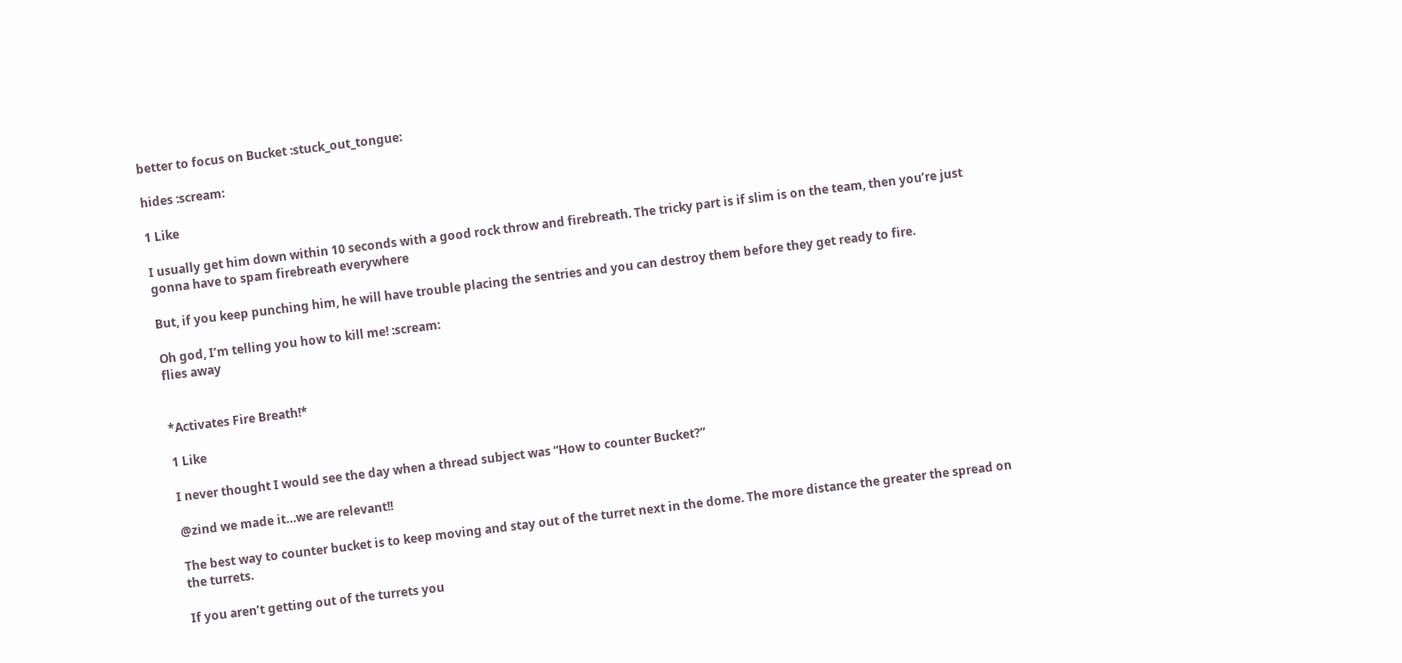better to focus on Bucket :stuck_out_tongue:

hides :scream:

1 Like

I usually get him down within 10 seconds with a good rock throw and firebreath. The tricky part is if slim is on the team, then you’re just gonna have to spam firebreath everywhere

But, if you keep punching him, he will have trouble placing the sentries and you can destroy them before they get ready to fire.

Oh god, I’m telling you how to kill me! :scream:
flies away


*Activates Fire Breath!*

1 Like

I never thought I would see the day when a thread subject was “How to counter Bucket?”

@zind we made it…we are relevant!!

The best way to counter bucket is to keep moving and stay out of the turret next in the dome. The more distance the greater the spread on the turrets.

If you aren’t getting out of the turrets you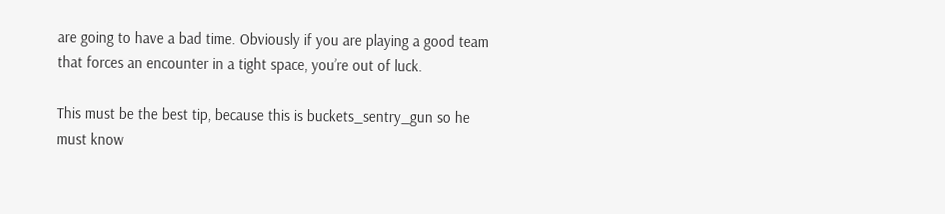are going to have a bad time. Obviously if you are playing a good team that forces an encounter in a tight space, you’re out of luck.

This must be the best tip, because this is buckets_sentry_gun so he must know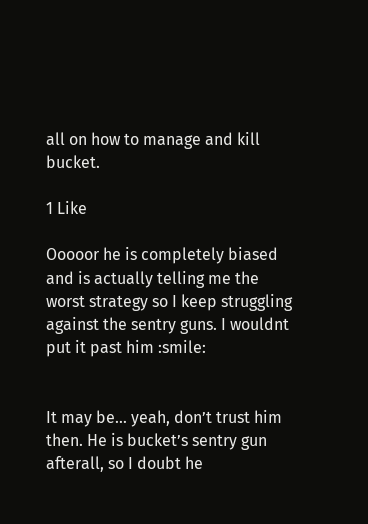all on how to manage and kill bucket.

1 Like

Ooooor he is completely biased and is actually telling me the worst strategy so I keep struggling against the sentry guns. I wouldnt put it past him :smile:


It may be… yeah, don’t trust him then. He is bucket’s sentry gun afterall, so I doubt he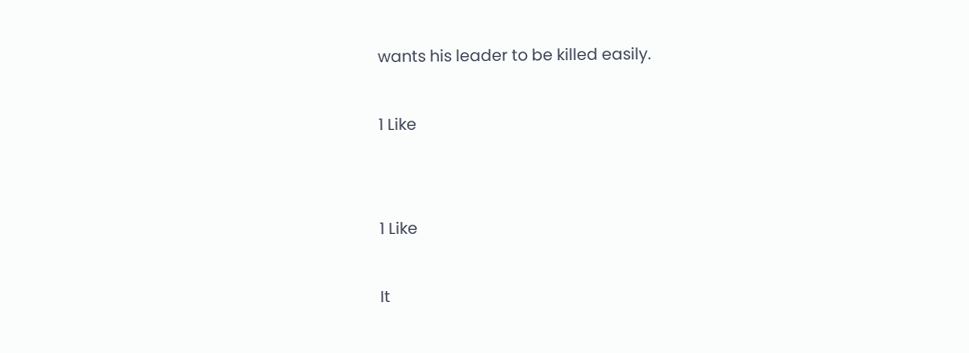wants his leader to be killed easily.

1 Like


1 Like

It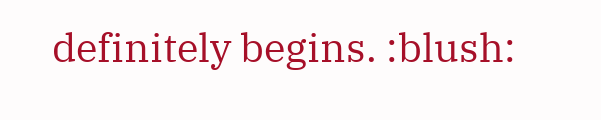definitely begins. :blush: